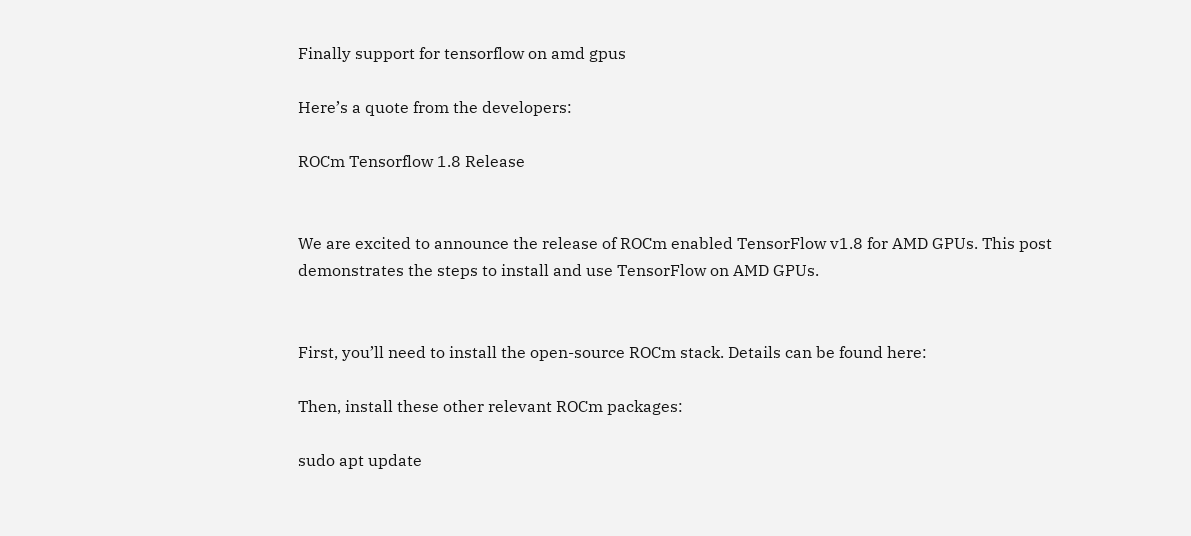Finally support for tensorflow on amd gpus

Here’s a quote from the developers:

ROCm Tensorflow 1.8 Release


We are excited to announce the release of ROCm enabled TensorFlow v1.8 for AMD GPUs. This post demonstrates the steps to install and use TensorFlow on AMD GPUs.


First, you’ll need to install the open-source ROCm stack. Details can be found here:

Then, install these other relevant ROCm packages:

sudo apt update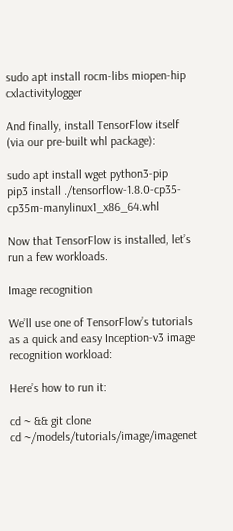sudo apt install rocm-libs miopen-hip cxlactivitylogger

And finally, install TensorFlow itself (via our pre-built whl package):

sudo apt install wget python3-pip
pip3 install ./tensorflow-1.8.0-cp35-cp35m-manylinux1_x86_64.whl

Now that TensorFlow is installed, let’s run a few workloads.

Image recognition

We’ll use one of TensorFlow’s tutorials as a quick and easy Inception-v3 image recognition workload:

Here’s how to run it:

cd ~ && git clone
cd ~/models/tutorials/image/imagenet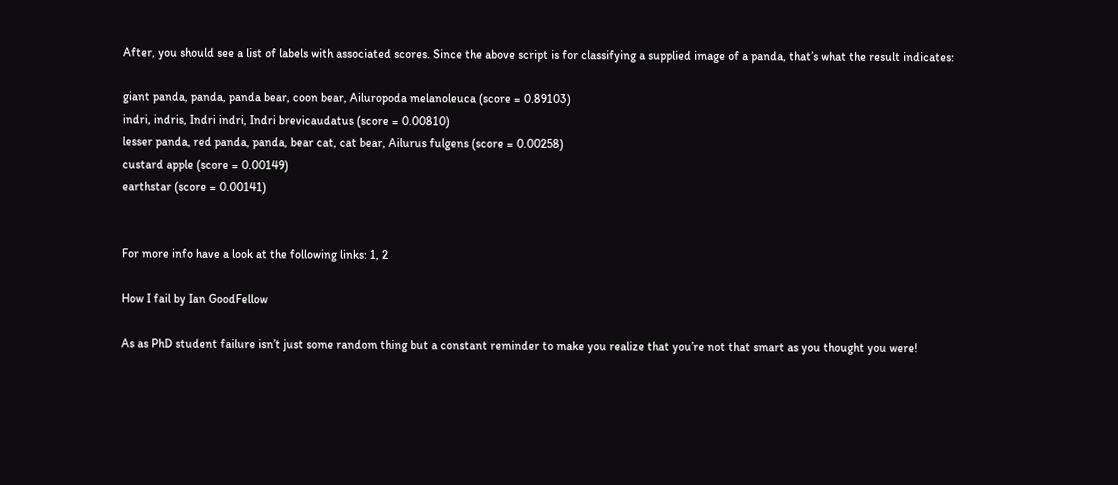After, you should see a list of labels with associated scores. Since the above script is for classifying a supplied image of a panda, that’s what the result indicates:

giant panda, panda, panda bear, coon bear, Ailuropoda melanoleuca (score = 0.89103)
indri, indris, Indri indri, Indri brevicaudatus (score = 0.00810)
lesser panda, red panda, panda, bear cat, cat bear, Ailurus fulgens (score = 0.00258)
custard apple (score = 0.00149)
earthstar (score = 0.00141)


For more info have a look at the following links: 1, 2

How I fail by Ian GoodFellow

As as PhD student failure isn’t just some random thing but a constant reminder to make you realize that you’re not that smart as you thought you were!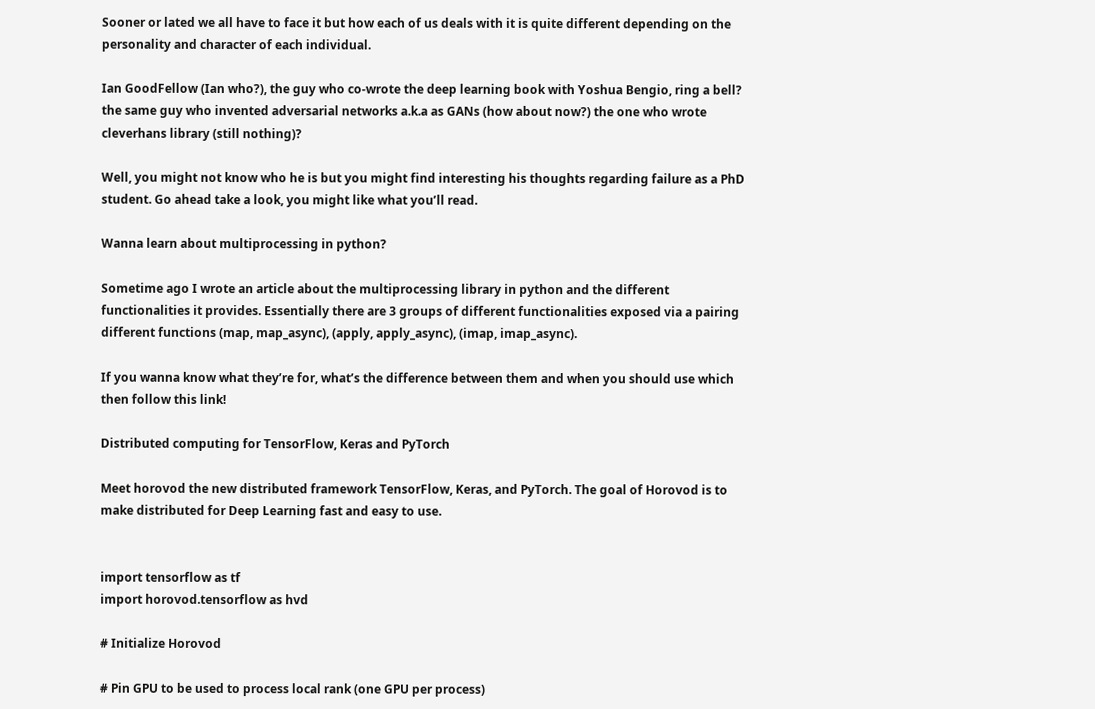Sooner or lated we all have to face it but how each of us deals with it is quite different depending on the personality and character of each individual.

Ian GoodFellow (Ian who?), the guy who co-wrote the deep learning book with Yoshua Bengio, ring a bell? the same guy who invented adversarial networks a.k.a as GANs (how about now?) the one who wrote cleverhans library (still nothing)?

Well, you might not know who he is but you might find interesting his thoughts regarding failure as a PhD student. Go ahead take a look, you might like what you’ll read.

Wanna learn about multiprocessing in python?

Sometime ago I wrote an article about the multiprocessing library in python and the different functionalities it provides. Essentially there are 3 groups of different functionalities exposed via a pairing different functions (map, map_async), (apply, apply_async), (imap, imap_async).

If you wanna know what they’re for, what’s the difference between them and when you should use which then follow this link!

Distributed computing for TensorFlow, Keras and PyTorch

Meet horovod the new distributed framework TensorFlow, Keras, and PyTorch. The goal of Horovod is to make distributed for Deep Learning fast and easy to use.


import tensorflow as tf
import horovod.tensorflow as hvd

# Initialize Horovod

# Pin GPU to be used to process local rank (one GPU per process)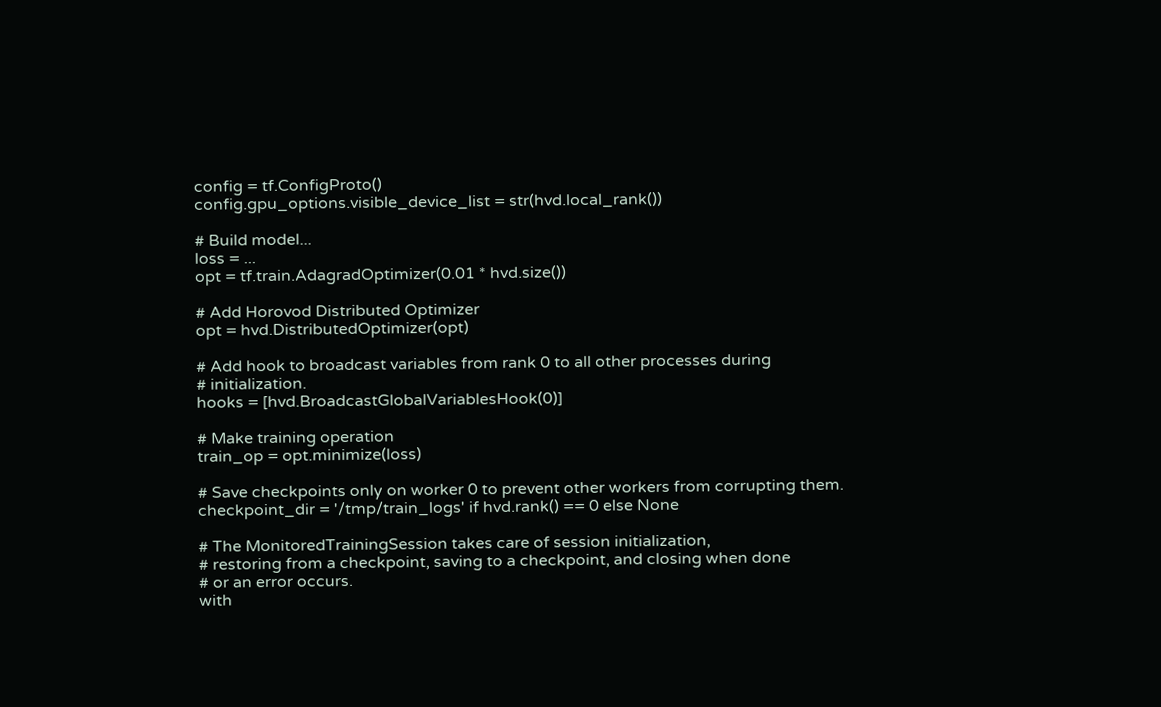config = tf.ConfigProto()
config.gpu_options.visible_device_list = str(hvd.local_rank())

# Build model...
loss = ...
opt = tf.train.AdagradOptimizer(0.01 * hvd.size())

# Add Horovod Distributed Optimizer
opt = hvd.DistributedOptimizer(opt)

# Add hook to broadcast variables from rank 0 to all other processes during
# initialization.
hooks = [hvd.BroadcastGlobalVariablesHook(0)]

# Make training operation
train_op = opt.minimize(loss)

# Save checkpoints only on worker 0 to prevent other workers from corrupting them.
checkpoint_dir = '/tmp/train_logs' if hvd.rank() == 0 else None

# The MonitoredTrainingSession takes care of session initialization,
# restoring from a checkpoint, saving to a checkpoint, and closing when done
# or an error occurs.
with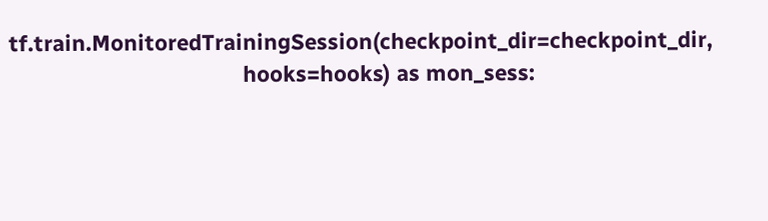tf.train.MonitoredTrainingSession(checkpoint_dir=checkpoint_dir,
                                       hooks=hooks) as mon_sess: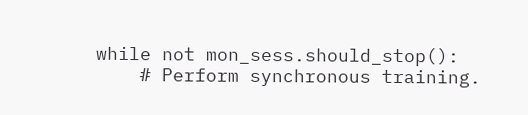while not mon_sess.should_stop():
    # Perform synchronous training.